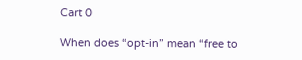Cart 0

When does “opt-in” mean “free to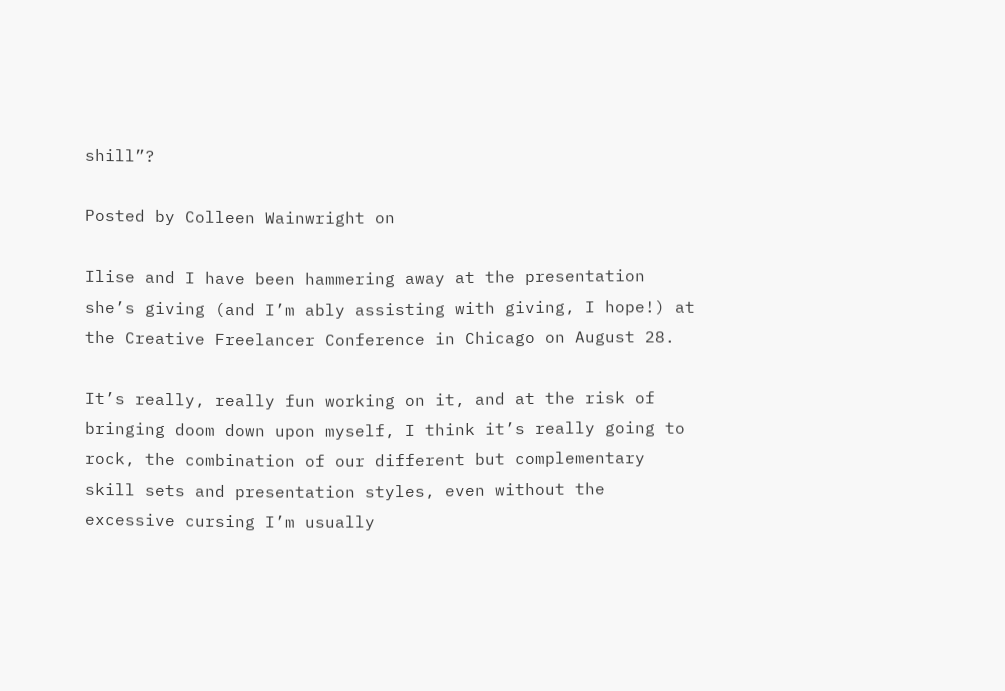shill”?

Posted by Colleen Wainwright on

Ilise and I have been hammering away at the presentation she’s giving (and I’m ably assisting with giving, I hope!) at the Creative Freelancer Conference in Chicago on August 28.

It’s really, really fun working on it, and at the risk of bringing doom down upon myself, I think it’s really going to rock, the combination of our different but complementary skill sets and presentation styles, even without the excessive cursing I’m usually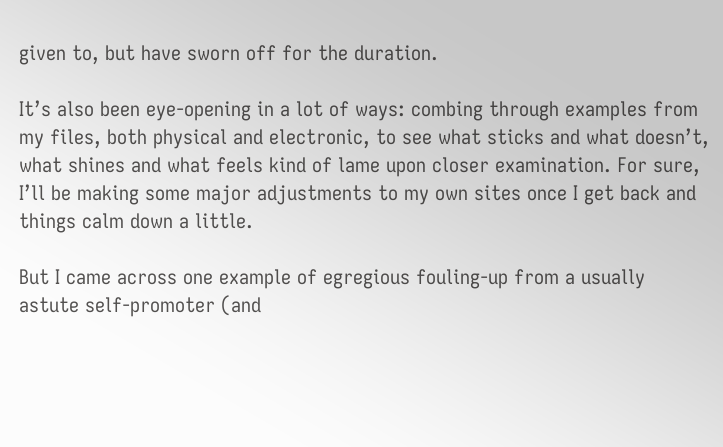given to, but have sworn off for the duration.

It’s also been eye-opening in a lot of ways: combing through examples from my files, both physical and electronic, to see what sticks and what doesn’t, what shines and what feels kind of lame upon closer examination. For sure, I’ll be making some major adjustments to my own sites once I get back and things calm down a little.

But I came across one example of egregious fouling-up from a usually astute self-promoter (and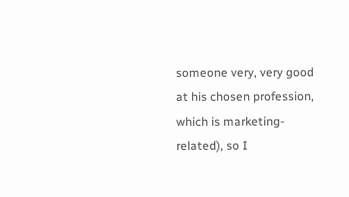someone very, very good at his chosen profession, which is marketing-related), so I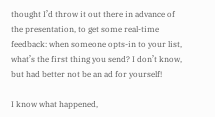thought I’d throw it out there in advance of the presentation, to get some real-time feedback: when someone opts-in to your list, what’s the first thing you send? I don’t know, but had better not be an ad for yourself!

I know what happened,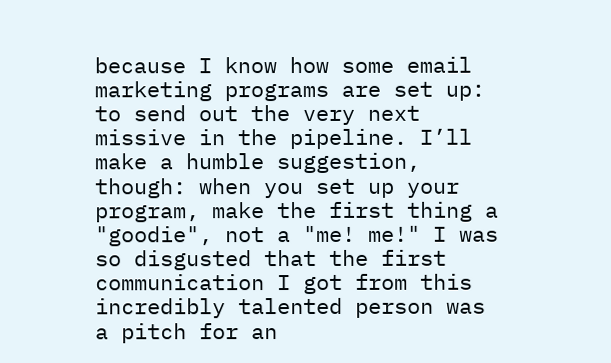because I know how some email marketing programs are set up: to send out the very next missive in the pipeline. I’ll make a humble suggestion, though: when you set up your program, make the first thing a "goodie", not a "me! me!" I was so disgusted that the first communication I got from this incredibly talented person was a pitch for an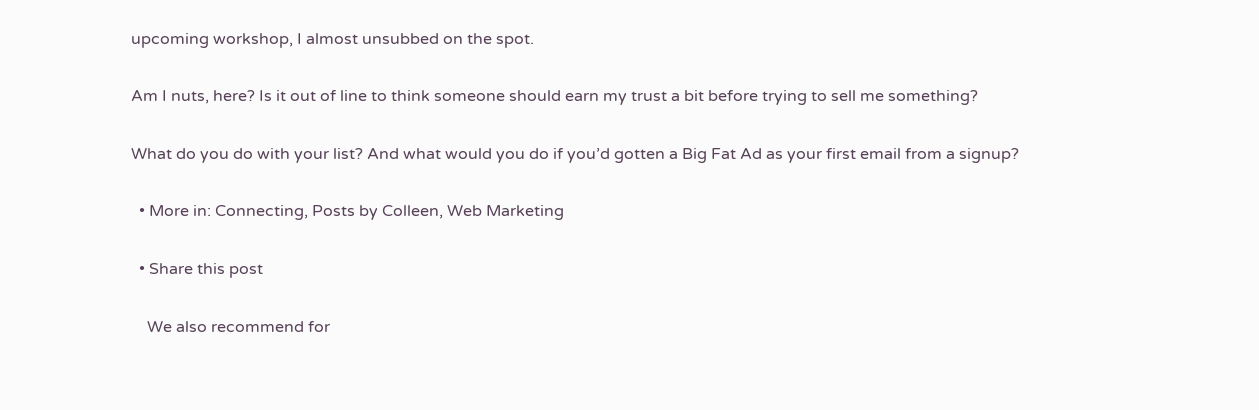upcoming workshop, I almost unsubbed on the spot.

Am I nuts, here? Is it out of line to think someone should earn my trust a bit before trying to sell me something?

What do you do with your list? And what would you do if you’d gotten a Big Fat Ad as your first email from a signup?

  • More in: Connecting, Posts by Colleen, Web Marketing

  • Share this post

    We also recommend for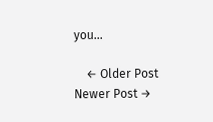you...

    ← Older Post Newer Post →